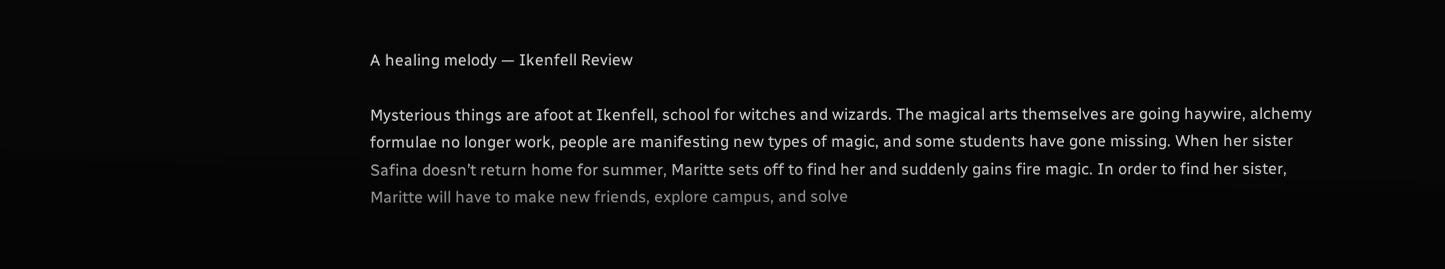A healing melody — Ikenfell Review

Mysterious things are afoot at Ikenfell, school for witches and wizards. The magical arts themselves are going haywire, alchemy formulae no longer work, people are manifesting new types of magic, and some students have gone missing. When her sister Safina doesn’t return home for summer, Maritte sets off to find her and suddenly gains fire magic. In order to find her sister, Maritte will have to make new friends, explore campus, and solve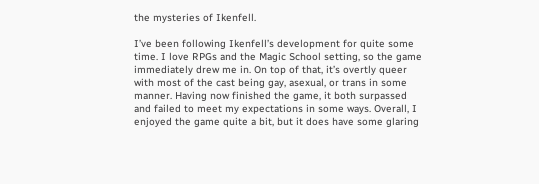the mysteries of Ikenfell.

I’ve been following Ikenfell’s development for quite some time. I love RPGs and the Magic School setting, so the game immediately drew me in. On top of that, it’s overtly queer with most of the cast being gay, asexual, or trans in some manner. Having now finished the game, it both surpassed and failed to meet my expectations in some ways. Overall, I enjoyed the game quite a bit, but it does have some glaring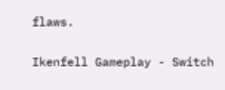flaws.

Ikenfell Gameplay - Switch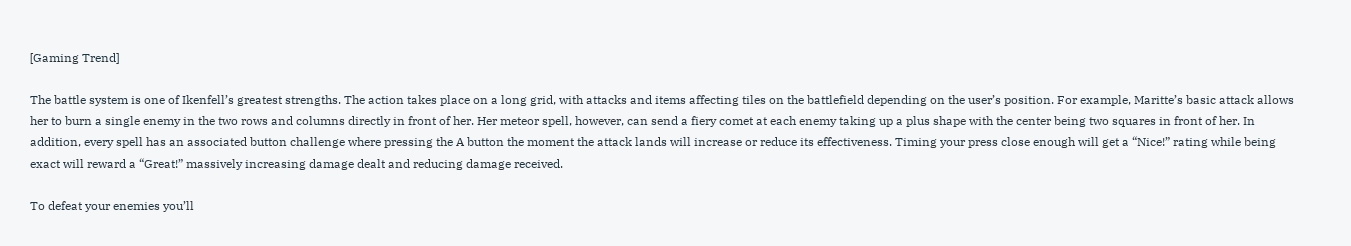[Gaming Trend]

The battle system is one of Ikenfell’s greatest strengths. The action takes place on a long grid, with attacks and items affecting tiles on the battlefield depending on the user’s position. For example, Maritte’s basic attack allows her to burn a single enemy in the two rows and columns directly in front of her. Her meteor spell, however, can send a fiery comet at each enemy taking up a plus shape with the center being two squares in front of her. In addition, every spell has an associated button challenge where pressing the A button the moment the attack lands will increase or reduce its effectiveness. Timing your press close enough will get a “Nice!” rating while being exact will reward a “Great!” massively increasing damage dealt and reducing damage received.

To defeat your enemies you’ll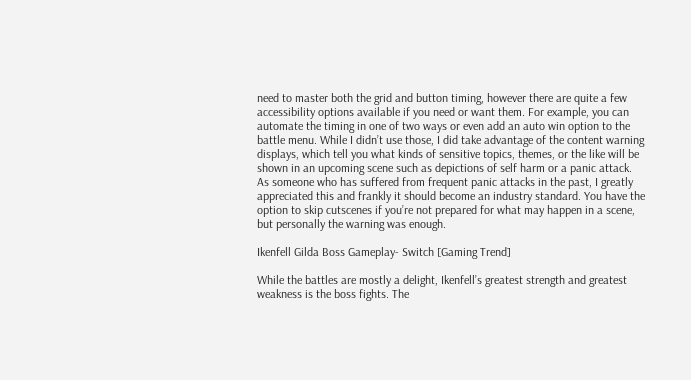need to master both the grid and button timing, however there are quite a few accessibility options available if you need or want them. For example, you can automate the timing in one of two ways or even add an auto win option to the battle menu. While I didn’t use those, I did take advantage of the content warning displays, which tell you what kinds of sensitive topics, themes, or the like will be shown in an upcoming scene such as depictions of self harm or a panic attack. As someone who has suffered from frequent panic attacks in the past, I greatly appreciated this and frankly it should become an industry standard. You have the option to skip cutscenes if you’re not prepared for what may happen in a scene, but personally the warning was enough.

Ikenfell Gilda Boss Gameplay- Switch [Gaming Trend]

While the battles are mostly a delight, Ikenfell’s greatest strength and greatest weakness is the boss fights. The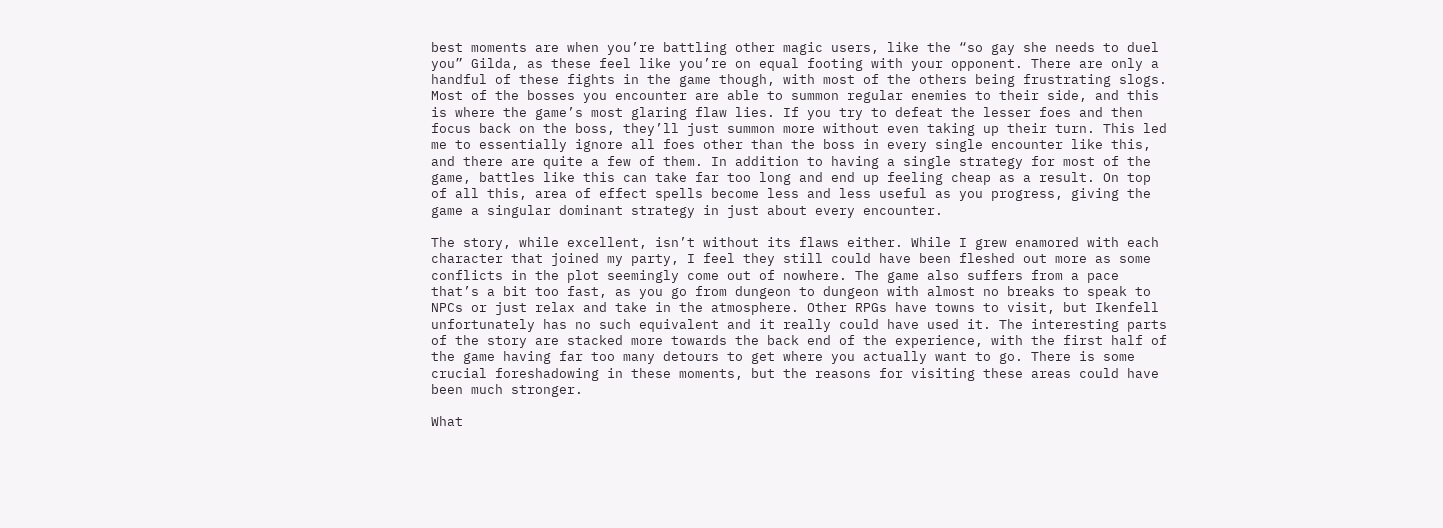best moments are when you’re battling other magic users, like the “so gay she needs to duel you” Gilda, as these feel like you’re on equal footing with your opponent. There are only a handful of these fights in the game though, with most of the others being frustrating slogs. Most of the bosses you encounter are able to summon regular enemies to their side, and this is where the game’s most glaring flaw lies. If you try to defeat the lesser foes and then focus back on the boss, they’ll just summon more without even taking up their turn. This led me to essentially ignore all foes other than the boss in every single encounter like this, and there are quite a few of them. In addition to having a single strategy for most of the game, battles like this can take far too long and end up feeling cheap as a result. On top of all this, area of effect spells become less and less useful as you progress, giving the game a singular dominant strategy in just about every encounter.

The story, while excellent, isn’t without its flaws either. While I grew enamored with each character that joined my party, I feel they still could have been fleshed out more as some conflicts in the plot seemingly come out of nowhere. The game also suffers from a pace that’s a bit too fast, as you go from dungeon to dungeon with almost no breaks to speak to NPCs or just relax and take in the atmosphere. Other RPGs have towns to visit, but Ikenfell unfortunately has no such equivalent and it really could have used it. The interesting parts of the story are stacked more towards the back end of the experience, with the first half of the game having far too many detours to get where you actually want to go. There is some crucial foreshadowing in these moments, but the reasons for visiting these areas could have been much stronger.

What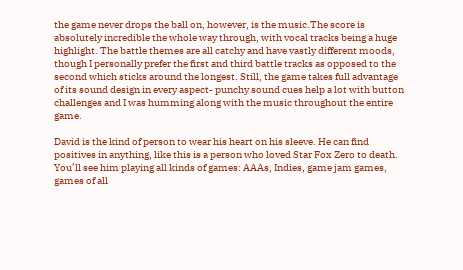the game never drops the ball on, however, is the music.The score is absolutely incredible the whole way through, with vocal tracks being a huge highlight. The battle themes are all catchy and have vastly different moods, though I personally prefer the first and third battle tracks as opposed to the second which sticks around the longest. Still, the game takes full advantage of its sound design in every aspect- punchy sound cues help a lot with button challenges and I was humming along with the music throughout the entire game.

David is the kind of person to wear his heart on his sleeve. He can find positives in anything, like this is a person who loved Star Fox Zero to death. You’ll see him playing all kinds of games: AAAs, Indies, game jam games, games of all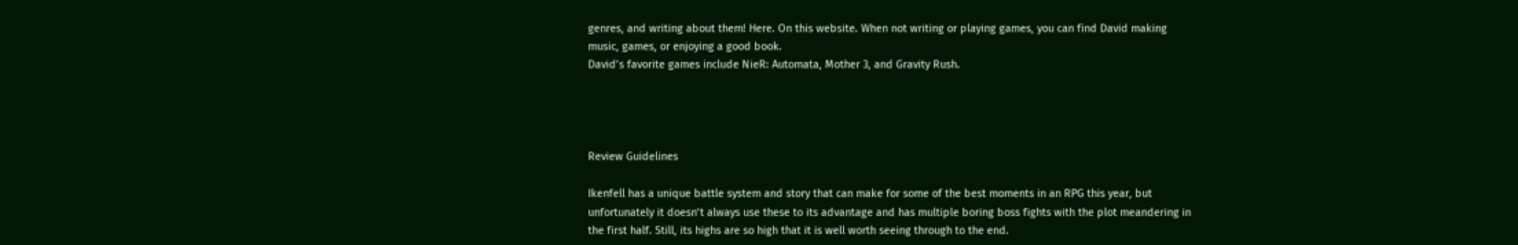genres, and writing about them! Here. On this website. When not writing or playing games, you can find David making music, games, or enjoying a good book.
David’s favorite games include NieR: Automata, Mother 3, and Gravity Rush.




Review Guidelines

Ikenfell has a unique battle system and story that can make for some of the best moments in an RPG this year, but unfortunately it doesn’t always use these to its advantage and has multiple boring boss fights with the plot meandering in the first half. Still, its highs are so high that it is well worth seeing through to the end.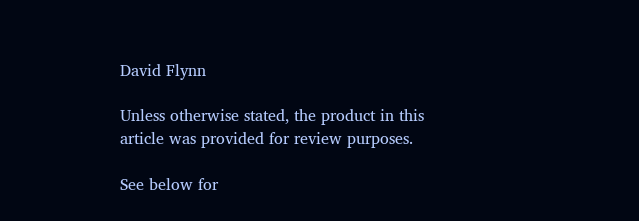David Flynn

Unless otherwise stated, the product in this article was provided for review purposes.

See below for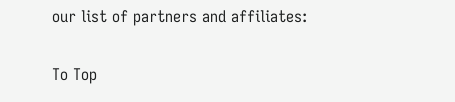our list of partners and affiliates:


To Top